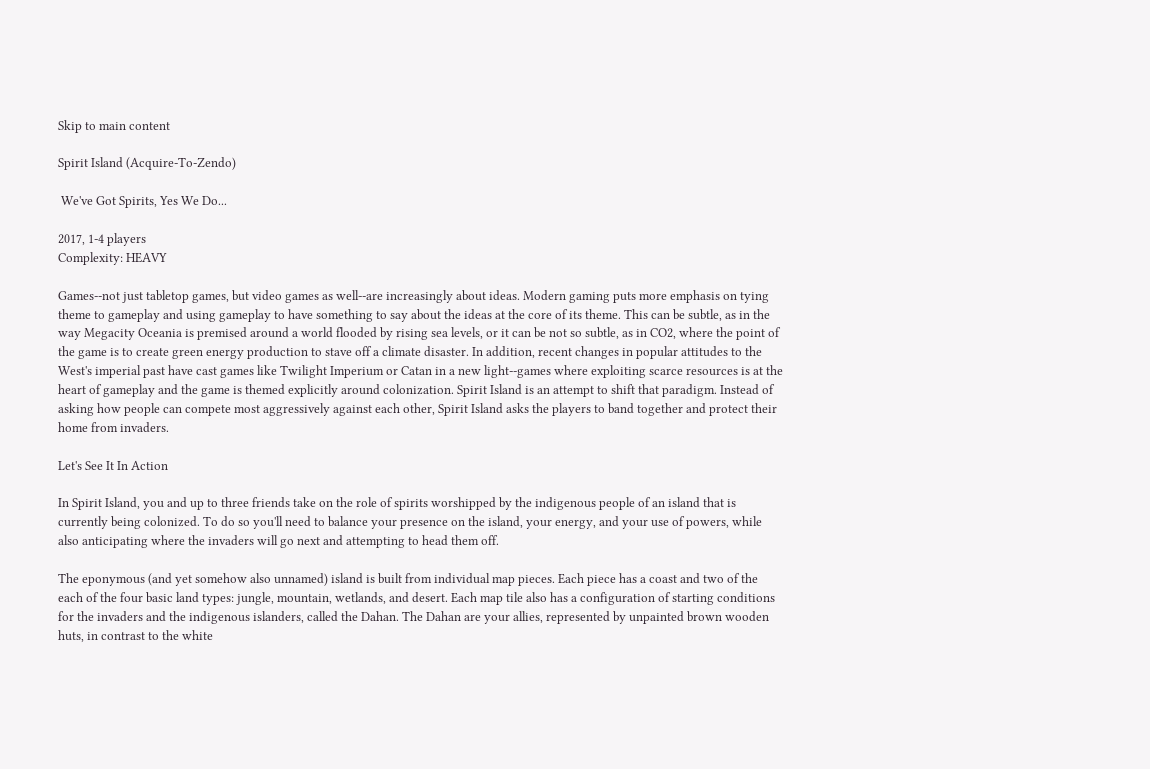Skip to main content

Spirit Island (Acquire-To-Zendo)

 We've Got Spirits, Yes We Do...

2017, 1-4 players
Complexity: HEAVY

Games--not just tabletop games, but video games as well--are increasingly about ideas. Modern gaming puts more emphasis on tying theme to gameplay and using gameplay to have something to say about the ideas at the core of its theme. This can be subtle, as in the way Megacity Oceania is premised around a world flooded by rising sea levels, or it can be not so subtle, as in CO2, where the point of the game is to create green energy production to stave off a climate disaster. In addition, recent changes in popular attitudes to the West's imperial past have cast games like Twilight Imperium or Catan in a new light--games where exploiting scarce resources is at the heart of gameplay and the game is themed explicitly around colonization. Spirit Island is an attempt to shift that paradigm. Instead of asking how people can compete most aggressively against each other, Spirit Island asks the players to band together and protect their home from invaders.

Let's See It In Action

In Spirit Island, you and up to three friends take on the role of spirits worshipped by the indigenous people of an island that is currently being colonized. To do so you'll need to balance your presence on the island, your energy, and your use of powers, while also anticipating where the invaders will go next and attempting to head them off.

The eponymous (and yet somehow also unnamed) island is built from individual map pieces. Each piece has a coast and two of the each of the four basic land types: jungle, mountain, wetlands, and desert. Each map tile also has a configuration of starting conditions for the invaders and the indigenous islanders, called the Dahan. The Dahan are your allies, represented by unpainted brown wooden huts, in contrast to the white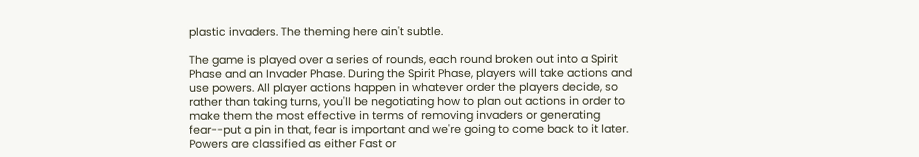plastic invaders. The theming here ain't subtle.

The game is played over a series of rounds, each round broken out into a Spirit Phase and an Invader Phase. During the Spirit Phase, players will take actions and use powers. All player actions happen in whatever order the players decide, so rather than taking turns, you'll be negotiating how to plan out actions in order to make them the most effective in terms of removing invaders or generating fear--put a pin in that, fear is important and we're going to come back to it later. Powers are classified as either Fast or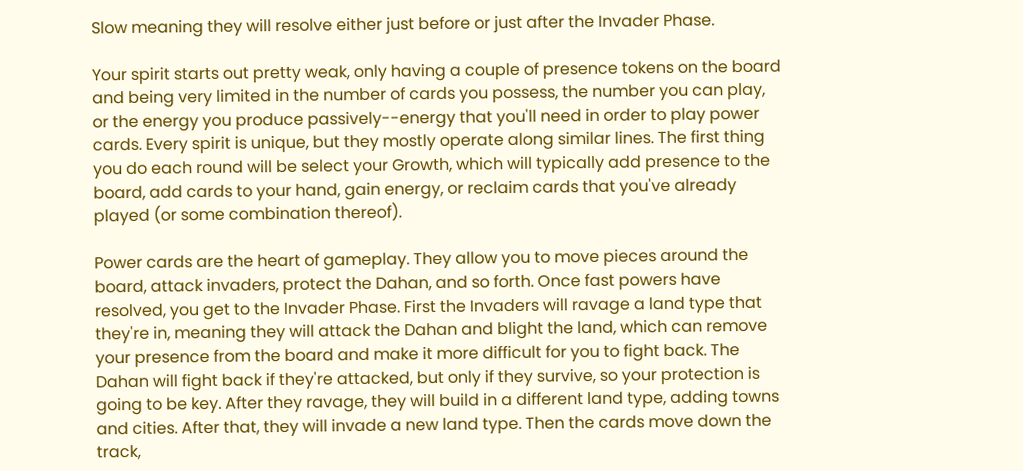Slow meaning they will resolve either just before or just after the Invader Phase.

Your spirit starts out pretty weak, only having a couple of presence tokens on the board and being very limited in the number of cards you possess, the number you can play, or the energy you produce passively--energy that you'll need in order to play power cards. Every spirit is unique, but they mostly operate along similar lines. The first thing you do each round will be select your Growth, which will typically add presence to the board, add cards to your hand, gain energy, or reclaim cards that you've already played (or some combination thereof).

Power cards are the heart of gameplay. They allow you to move pieces around the board, attack invaders, protect the Dahan, and so forth. Once fast powers have resolved, you get to the Invader Phase. First the Invaders will ravage a land type that they're in, meaning they will attack the Dahan and blight the land, which can remove your presence from the board and make it more difficult for you to fight back. The Dahan will fight back if they're attacked, but only if they survive, so your protection is going to be key. After they ravage, they will build in a different land type, adding towns and cities. After that, they will invade a new land type. Then the cards move down the track,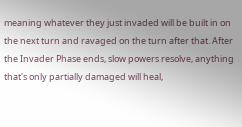meaning whatever they just invaded will be built in on the next turn and ravaged on the turn after that. After the Invader Phase ends, slow powers resolve, anything that's only partially damaged will heal,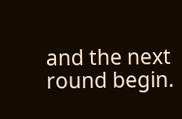and the next round begin.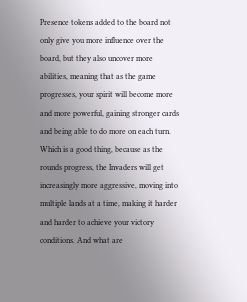Presence tokens added to the board not only give you more influence over the board, but they also uncover more abilities, meaning that as the game progresses, your spirit will become more and more powerful, gaining stronger cards and being able to do more on each turn. Which is a good thing, because as the rounds progress, the Invaders will get increasingly more aggressive, moving into multiple lands at a time, making it harder and harder to achieve your victory conditions. And what are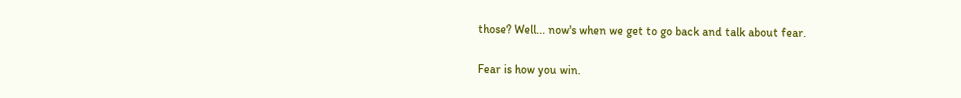those? Well... now's when we get to go back and talk about fear.

Fear is how you win.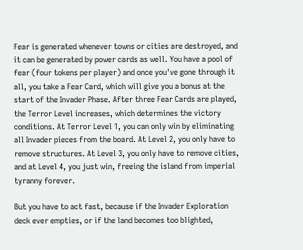Fear is generated whenever towns or cities are destroyed, and it can be generated by power cards as well. You have a pool of fear (four tokens per player) and once you've gone through it all, you take a Fear Card, which will give you a bonus at the start of the Invader Phase. After three Fear Cards are played, the Terror Level increases, which determines the victory conditions. At Terror Level 1, you can only win by eliminating all Invader pieces from the board. At Level 2, you only have to remove structures. At Level 3, you only have to remove cities, and at Level 4, you just win, freeing the island from imperial tyranny forever.

But you have to act fast, because if the Invader Exploration deck ever empties, or if the land becomes too blighted,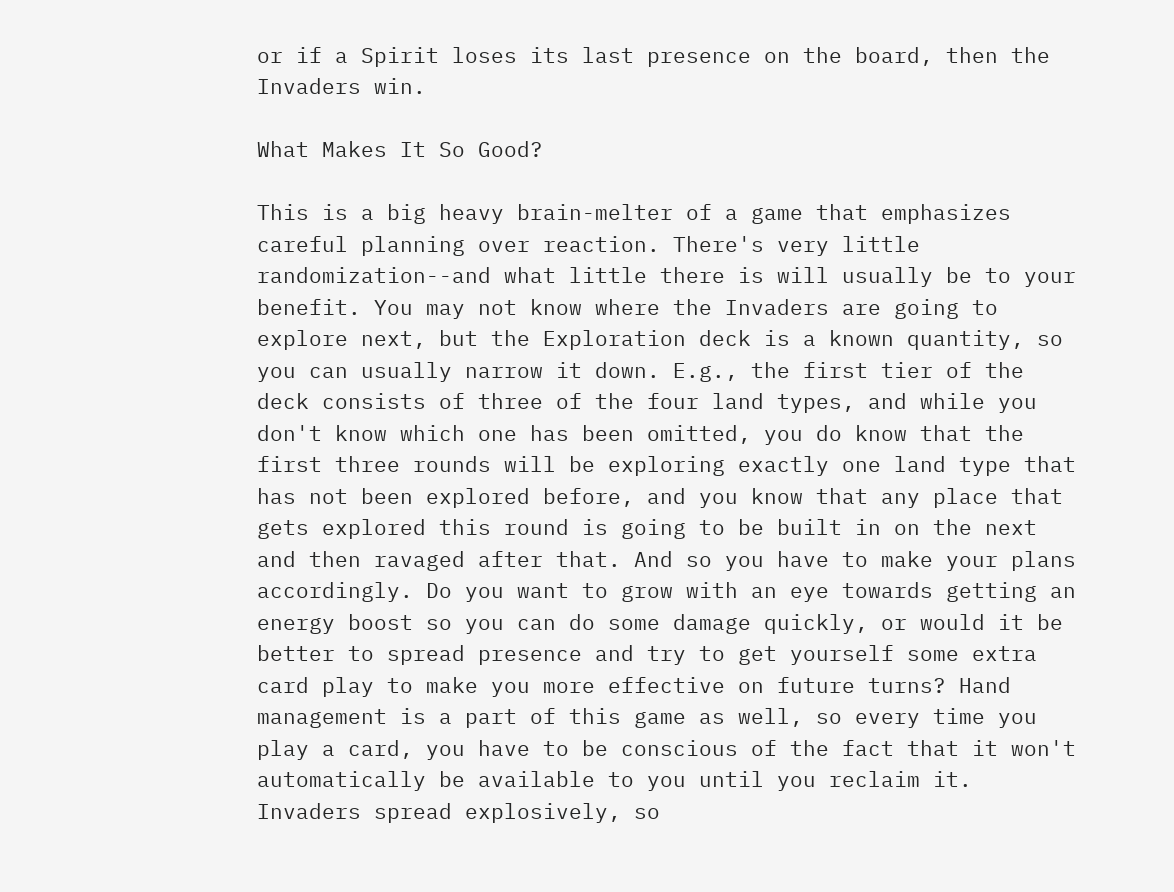or if a Spirit loses its last presence on the board, then the Invaders win.

What Makes It So Good?

This is a big heavy brain-melter of a game that emphasizes careful planning over reaction. There's very little randomization--and what little there is will usually be to your benefit. You may not know where the Invaders are going to explore next, but the Exploration deck is a known quantity, so you can usually narrow it down. E.g., the first tier of the deck consists of three of the four land types, and while you don't know which one has been omitted, you do know that the first three rounds will be exploring exactly one land type that has not been explored before, and you know that any place that gets explored this round is going to be built in on the next and then ravaged after that. And so you have to make your plans accordingly. Do you want to grow with an eye towards getting an energy boost so you can do some damage quickly, or would it be better to spread presence and try to get yourself some extra card play to make you more effective on future turns? Hand management is a part of this game as well, so every time you play a card, you have to be conscious of the fact that it won't automatically be available to you until you reclaim it. Invaders spread explosively, so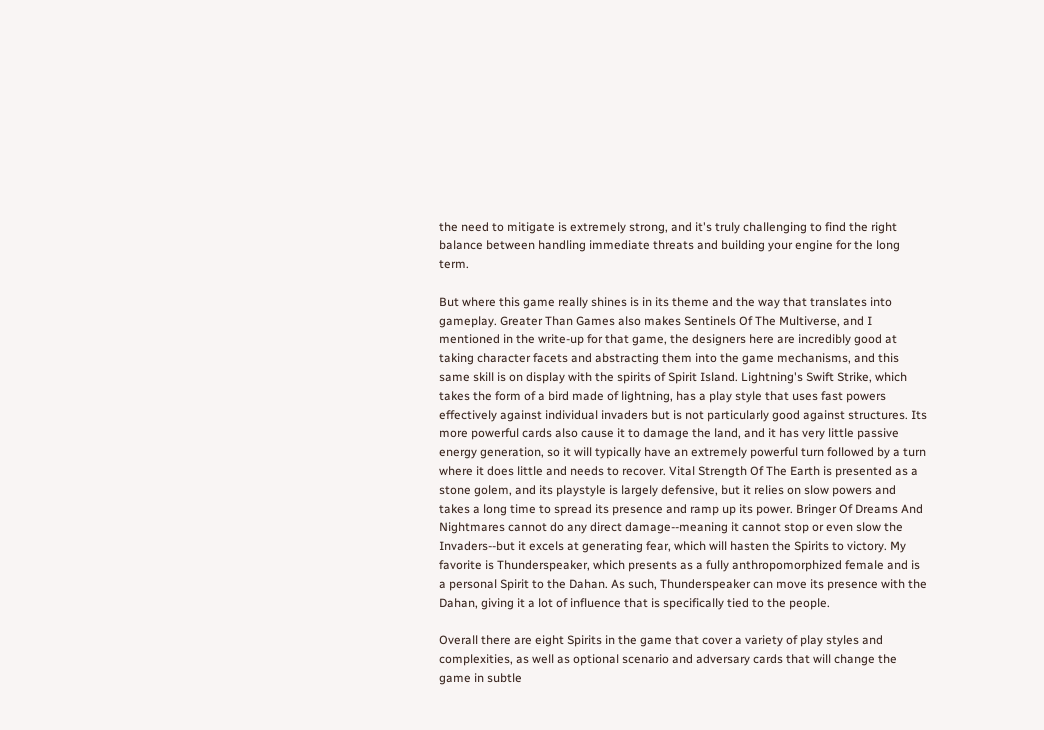the need to mitigate is extremely strong, and it's truly challenging to find the right balance between handling immediate threats and building your engine for the long term.

But where this game really shines is in its theme and the way that translates into gameplay. Greater Than Games also makes Sentinels Of The Multiverse, and I mentioned in the write-up for that game, the designers here are incredibly good at taking character facets and abstracting them into the game mechanisms, and this same skill is on display with the spirits of Spirit Island. Lightning's Swift Strike, which takes the form of a bird made of lightning, has a play style that uses fast powers effectively against individual invaders but is not particularly good against structures. Its more powerful cards also cause it to damage the land, and it has very little passive energy generation, so it will typically have an extremely powerful turn followed by a turn where it does little and needs to recover. Vital Strength Of The Earth is presented as a stone golem, and its playstyle is largely defensive, but it relies on slow powers and takes a long time to spread its presence and ramp up its power. Bringer Of Dreams And Nightmares cannot do any direct damage--meaning it cannot stop or even slow the Invaders--but it excels at generating fear, which will hasten the Spirits to victory. My favorite is Thunderspeaker, which presents as a fully anthropomorphized female and is a personal Spirit to the Dahan. As such, Thunderspeaker can move its presence with the Dahan, giving it a lot of influence that is specifically tied to the people.

Overall there are eight Spirits in the game that cover a variety of play styles and complexities, as well as optional scenario and adversary cards that will change the game in subtle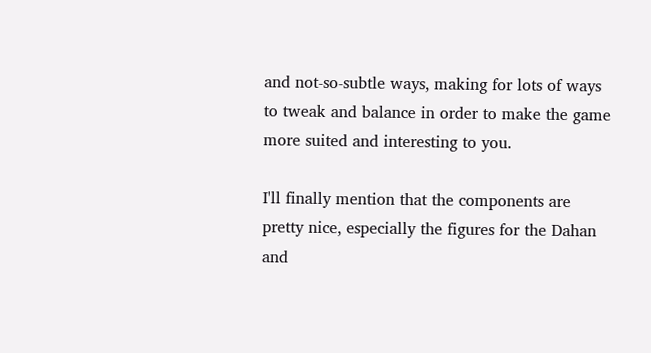and not-so-subtle ways, making for lots of ways to tweak and balance in order to make the game more suited and interesting to you.

I'll finally mention that the components are pretty nice, especially the figures for the Dahan and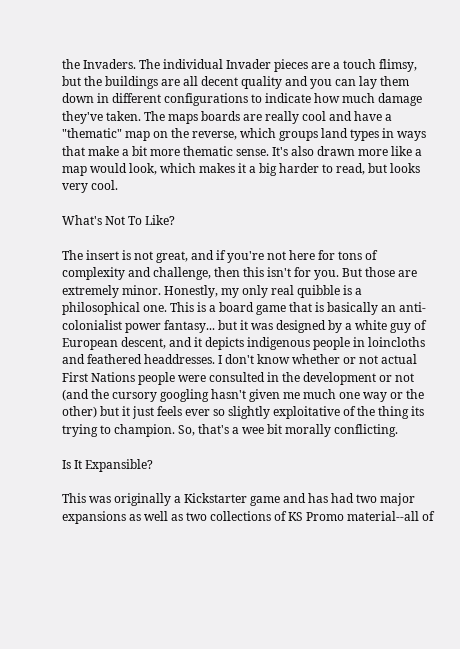the Invaders. The individual Invader pieces are a touch flimsy, but the buildings are all decent quality and you can lay them down in different configurations to indicate how much damage they've taken. The maps boards are really cool and have a "thematic" map on the reverse, which groups land types in ways that make a bit more thematic sense. It's also drawn more like a map would look, which makes it a big harder to read, but looks very cool.

What's Not To Like?

The insert is not great, and if you're not here for tons of complexity and challenge, then this isn't for you. But those are extremely minor. Honestly, my only real quibble is a philosophical one. This is a board game that is basically an anti-colonialist power fantasy... but it was designed by a white guy of European descent, and it depicts indigenous people in loincloths and feathered headdresses. I don't know whether or not actual First Nations people were consulted in the development or not (and the cursory googling hasn't given me much one way or the other) but it just feels ever so slightly exploitative of the thing its trying to champion. So, that's a wee bit morally conflicting.

Is It Expansible?

This was originally a Kickstarter game and has had two major expansions as well as two collections of KS Promo material--all of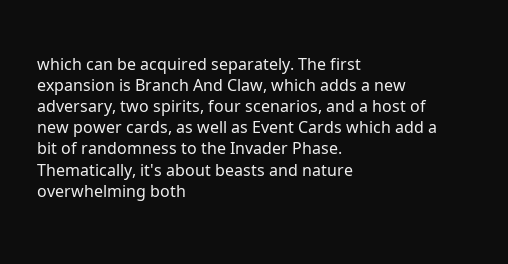which can be acquired separately. The first expansion is Branch And Claw, which adds a new adversary, two spirits, four scenarios, and a host of new power cards, as well as Event Cards which add a bit of randomness to the Invader Phase. Thematically, it's about beasts and nature overwhelming both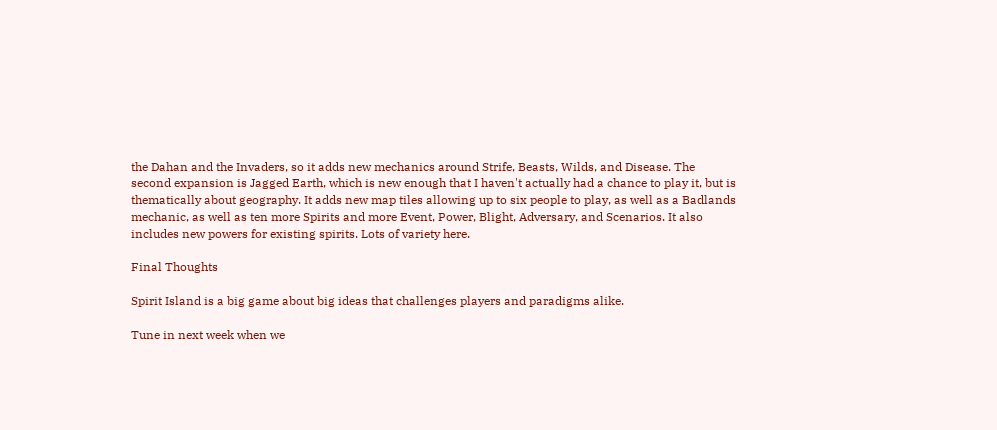the Dahan and the Invaders, so it adds new mechanics around Strife, Beasts, Wilds, and Disease. The second expansion is Jagged Earth, which is new enough that I haven't actually had a chance to play it, but is thematically about geography. It adds new map tiles allowing up to six people to play, as well as a Badlands mechanic, as well as ten more Spirits and more Event, Power, Blight, Adversary, and Scenarios. It also includes new powers for existing spirits. Lots of variety here.

Final Thoughts

Spirit Island is a big game about big ideas that challenges players and paradigms alike.

Tune in next week when we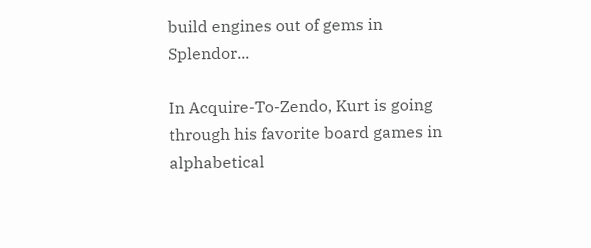build engines out of gems in Splendor...

In Acquire-To-Zendo, Kurt is going through his favorite board games in alphabetical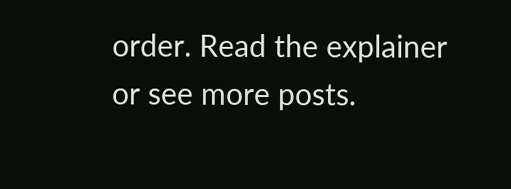order. Read the explainer or see more posts.